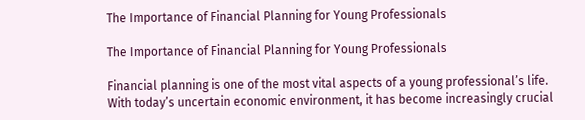The Importance of Financial Planning for Young Professionals

The Importance of Financial Planning for Young Professionals

Financial planning is one of the most vital aspects of a young professional’s life. With today’s uncertain economic environment, it has become increasingly crucial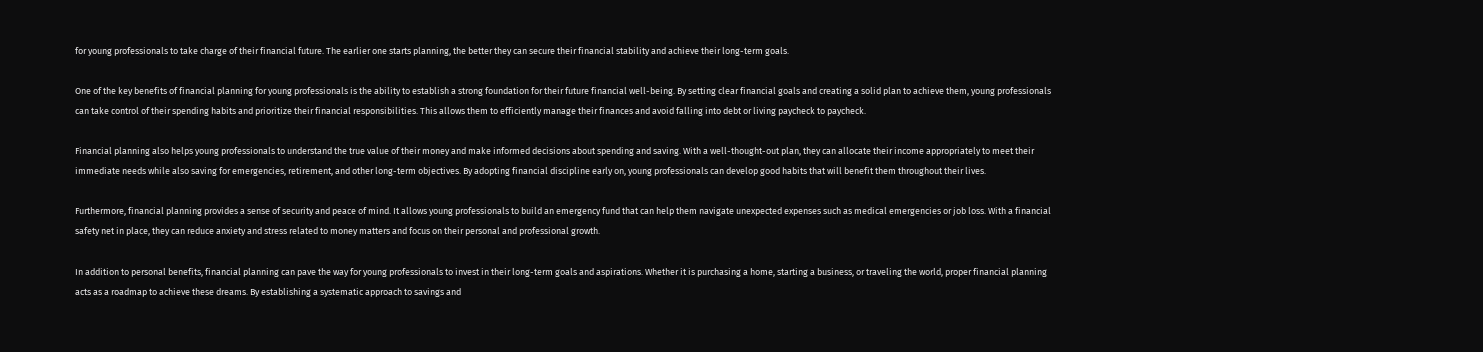for young professionals to take charge of their financial future. The earlier one starts planning, the better they can secure their financial stability and achieve their long-term goals.

One of the key benefits of financial planning for young professionals is the ability to establish a strong foundation for their future financial well-being. By setting clear financial goals and creating a solid plan to achieve them, young professionals can take control of their spending habits and prioritize their financial responsibilities. This allows them to efficiently manage their finances and avoid falling into debt or living paycheck to paycheck.

Financial planning also helps young professionals to understand the true value of their money and make informed decisions about spending and saving. With a well-thought-out plan, they can allocate their income appropriately to meet their immediate needs while also saving for emergencies, retirement, and other long-term objectives. By adopting financial discipline early on, young professionals can develop good habits that will benefit them throughout their lives.

Furthermore, financial planning provides a sense of security and peace of mind. It allows young professionals to build an emergency fund that can help them navigate unexpected expenses such as medical emergencies or job loss. With a financial safety net in place, they can reduce anxiety and stress related to money matters and focus on their personal and professional growth.

In addition to personal benefits, financial planning can pave the way for young professionals to invest in their long-term goals and aspirations. Whether it is purchasing a home, starting a business, or traveling the world, proper financial planning acts as a roadmap to achieve these dreams. By establishing a systematic approach to savings and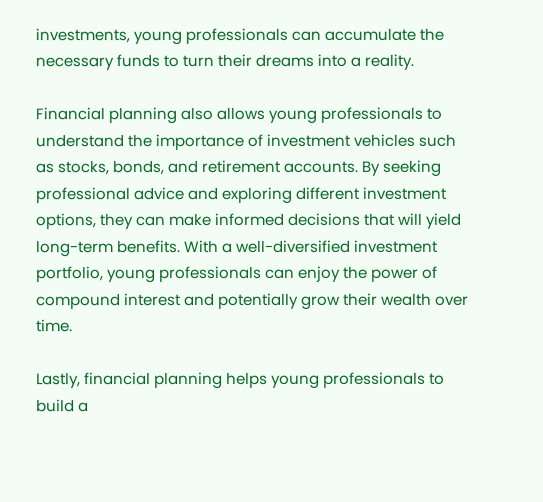investments, young professionals can accumulate the necessary funds to turn their dreams into a reality.

Financial planning also allows young professionals to understand the importance of investment vehicles such as stocks, bonds, and retirement accounts. By seeking professional advice and exploring different investment options, they can make informed decisions that will yield long-term benefits. With a well-diversified investment portfolio, young professionals can enjoy the power of compound interest and potentially grow their wealth over time.

Lastly, financial planning helps young professionals to build a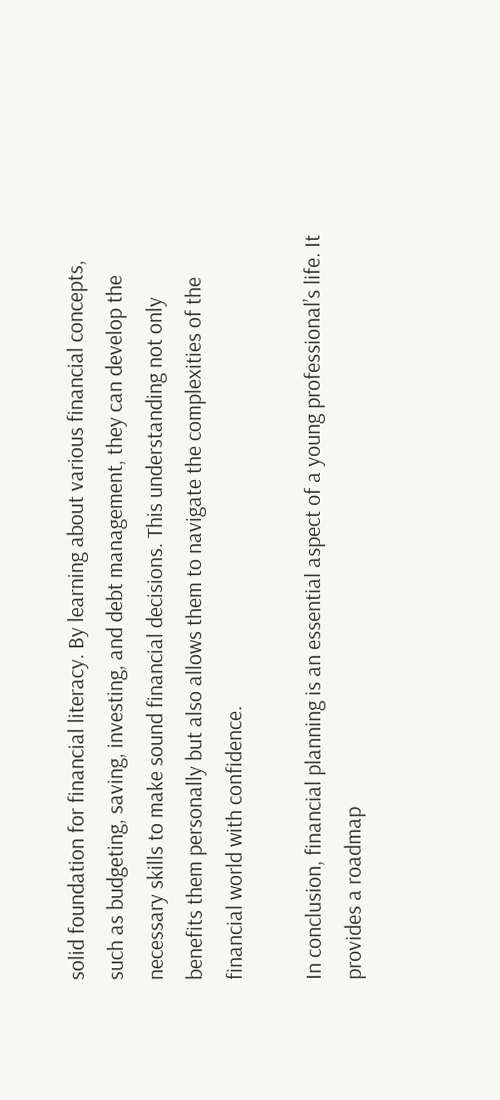solid foundation for financial literacy. By learning about various financial concepts, such as budgeting, saving, investing, and debt management, they can develop the necessary skills to make sound financial decisions. This understanding not only benefits them personally but also allows them to navigate the complexities of the financial world with confidence.

In conclusion, financial planning is an essential aspect of a young professional’s life. It provides a roadmap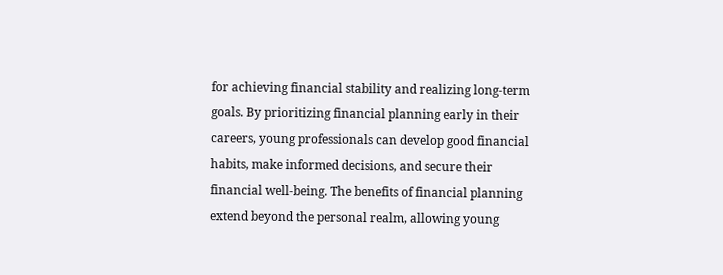for achieving financial stability and realizing long-term goals. By prioritizing financial planning early in their careers, young professionals can develop good financial habits, make informed decisions, and secure their financial well-being. The benefits of financial planning extend beyond the personal realm, allowing young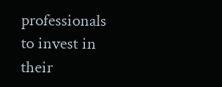professionals to invest in their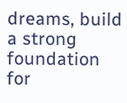dreams, build a strong foundation for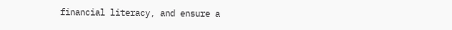financial literacy, and ensure a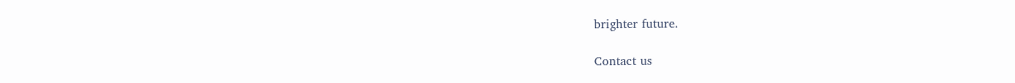brighter future.

Contact us